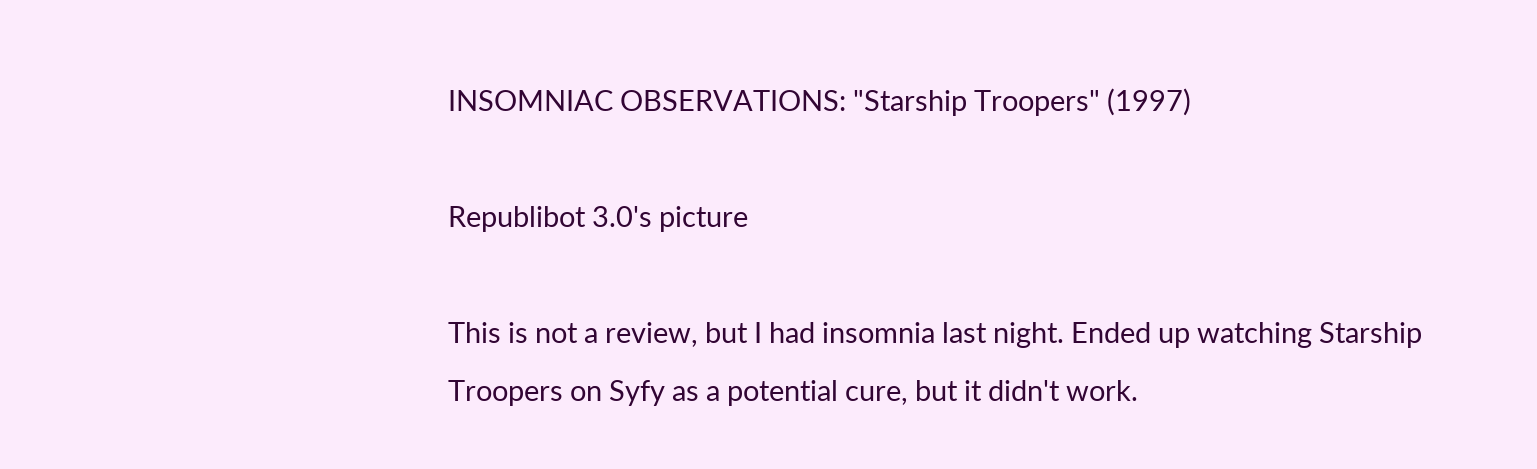INSOMNIAC OBSERVATIONS: "Starship Troopers" (1997)

Republibot 3.0's picture

This is not a review, but I had insomnia last night. Ended up watching Starship Troopers on Syfy as a potential cure, but it didn't work.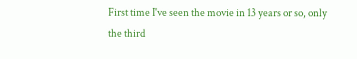First time I've seen the movie in 13 years or so, only the third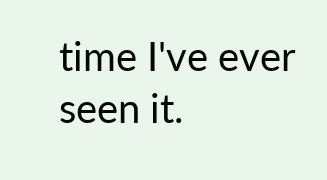time I've ever seen it.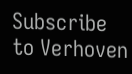Subscribe to Verhoven